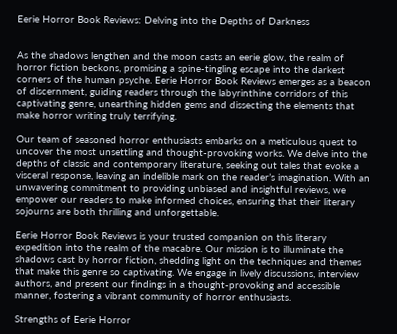Eerie Horror Book Reviews: Delving into the Depths of Darkness


As the shadows lengthen and the moon casts an eerie glow, the realm of horror fiction beckons, promising a spine-tingling escape into the darkest corners of the human psyche. Eerie Horror Book Reviews emerges as a beacon of discernment, guiding readers through the labyrinthine corridors of this captivating genre, unearthing hidden gems and dissecting the elements that make horror writing truly terrifying.

Our team of seasoned horror enthusiasts embarks on a meticulous quest to uncover the most unsettling and thought-provoking works. We delve into the depths of classic and contemporary literature, seeking out tales that evoke a visceral response, leaving an indelible mark on the reader’s imagination. With an unwavering commitment to providing unbiased and insightful reviews, we empower our readers to make informed choices, ensuring that their literary sojourns are both thrilling and unforgettable.

Eerie Horror Book Reviews is your trusted companion on this literary expedition into the realm of the macabre. Our mission is to illuminate the shadows cast by horror fiction, shedding light on the techniques and themes that make this genre so captivating. We engage in lively discussions, interview authors, and present our findings in a thought-provoking and accessible manner, fostering a vibrant community of horror enthusiasts.

Strengths of Eerie Horror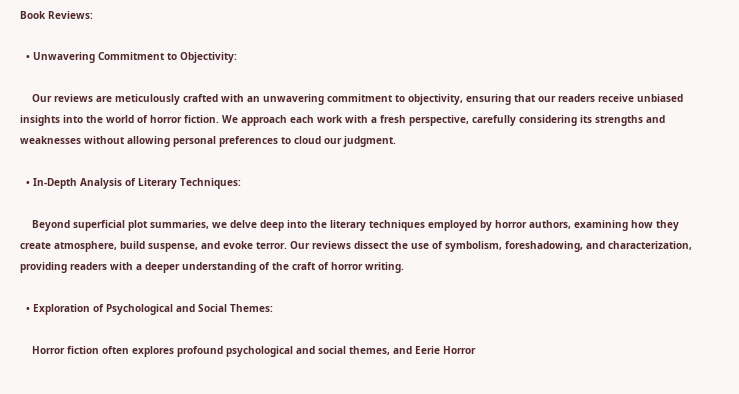Book Reviews:

  • Unwavering Commitment to Objectivity:

    Our reviews are meticulously crafted with an unwavering commitment to objectivity, ensuring that our readers receive unbiased insights into the world of horror fiction. We approach each work with a fresh perspective, carefully considering its strengths and weaknesses without allowing personal preferences to cloud our judgment.

  • In-Depth Analysis of Literary Techniques:

    Beyond superficial plot summaries, we delve deep into the literary techniques employed by horror authors, examining how they create atmosphere, build suspense, and evoke terror. Our reviews dissect the use of symbolism, foreshadowing, and characterization, providing readers with a deeper understanding of the craft of horror writing.

  • Exploration of Psychological and Social Themes:

    Horror fiction often explores profound psychological and social themes, and Eerie Horror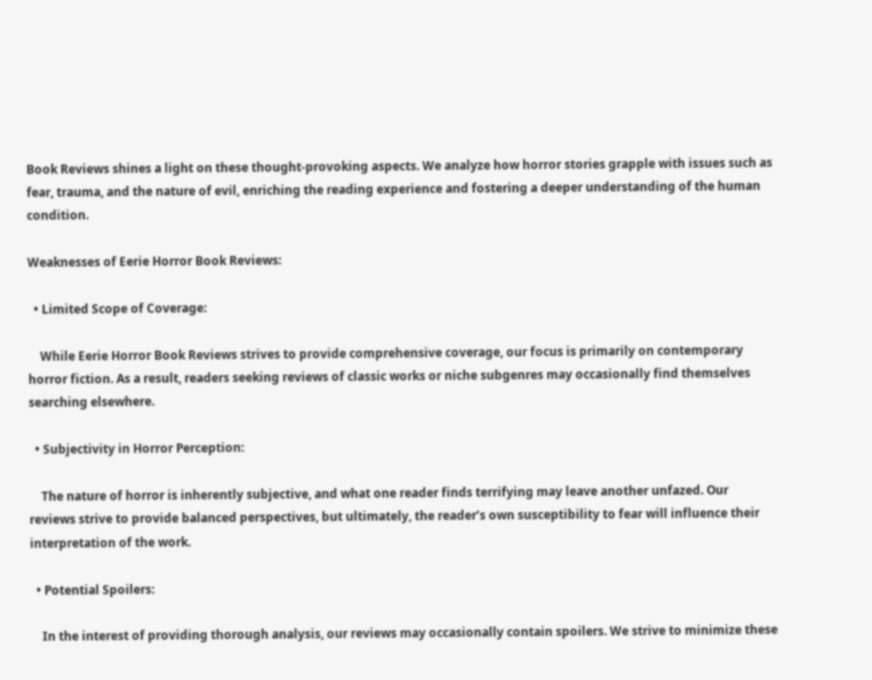Book Reviews shines a light on these thought-provoking aspects. We analyze how horror stories grapple with issues such as fear, trauma, and the nature of evil, enriching the reading experience and fostering a deeper understanding of the human condition.

Weaknesses of Eerie Horror Book Reviews:

  • Limited Scope of Coverage:

    While Eerie Horror Book Reviews strives to provide comprehensive coverage, our focus is primarily on contemporary horror fiction. As a result, readers seeking reviews of classic works or niche subgenres may occasionally find themselves searching elsewhere.

  • Subjectivity in Horror Perception:

    The nature of horror is inherently subjective, and what one reader finds terrifying may leave another unfazed. Our reviews strive to provide balanced perspectives, but ultimately, the reader’s own susceptibility to fear will influence their interpretation of the work.

  • Potential Spoilers:

    In the interest of providing thorough analysis, our reviews may occasionally contain spoilers. We strive to minimize these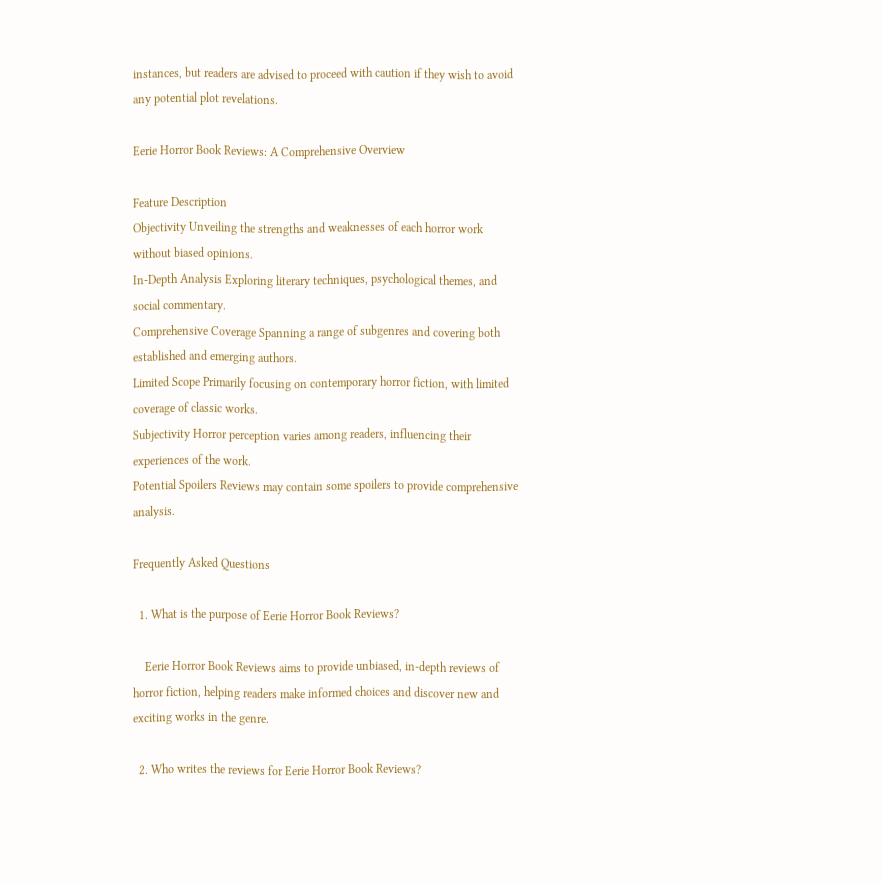instances, but readers are advised to proceed with caution if they wish to avoid any potential plot revelations.

Eerie Horror Book Reviews: A Comprehensive Overview

Feature Description
Objectivity Unveiling the strengths and weaknesses of each horror work without biased opinions.
In-Depth Analysis Exploring literary techniques, psychological themes, and social commentary.
Comprehensive Coverage Spanning a range of subgenres and covering both established and emerging authors.
Limited Scope Primarily focusing on contemporary horror fiction, with limited coverage of classic works.
Subjectivity Horror perception varies among readers, influencing their experiences of the work.
Potential Spoilers Reviews may contain some spoilers to provide comprehensive analysis.

Frequently Asked Questions

  1. What is the purpose of Eerie Horror Book Reviews?

    Eerie Horror Book Reviews aims to provide unbiased, in-depth reviews of horror fiction, helping readers make informed choices and discover new and exciting works in the genre.

  2. Who writes the reviews for Eerie Horror Book Reviews?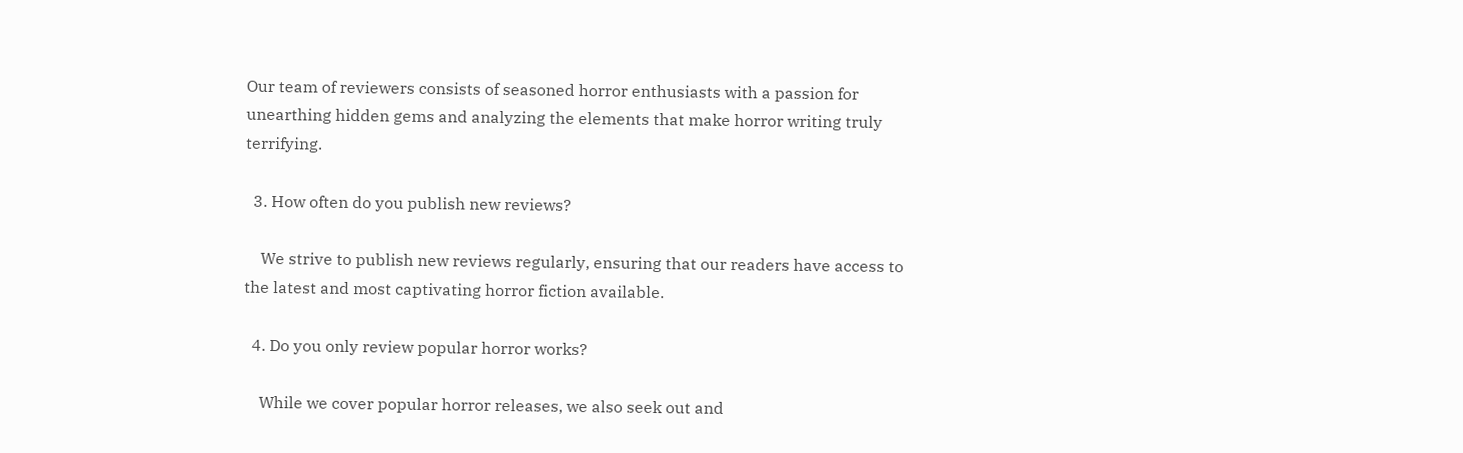Our team of reviewers consists of seasoned horror enthusiasts with a passion for unearthing hidden gems and analyzing the elements that make horror writing truly terrifying.

  3. How often do you publish new reviews?

    We strive to publish new reviews regularly, ensuring that our readers have access to the latest and most captivating horror fiction available.

  4. Do you only review popular horror works?

    While we cover popular horror releases, we also seek out and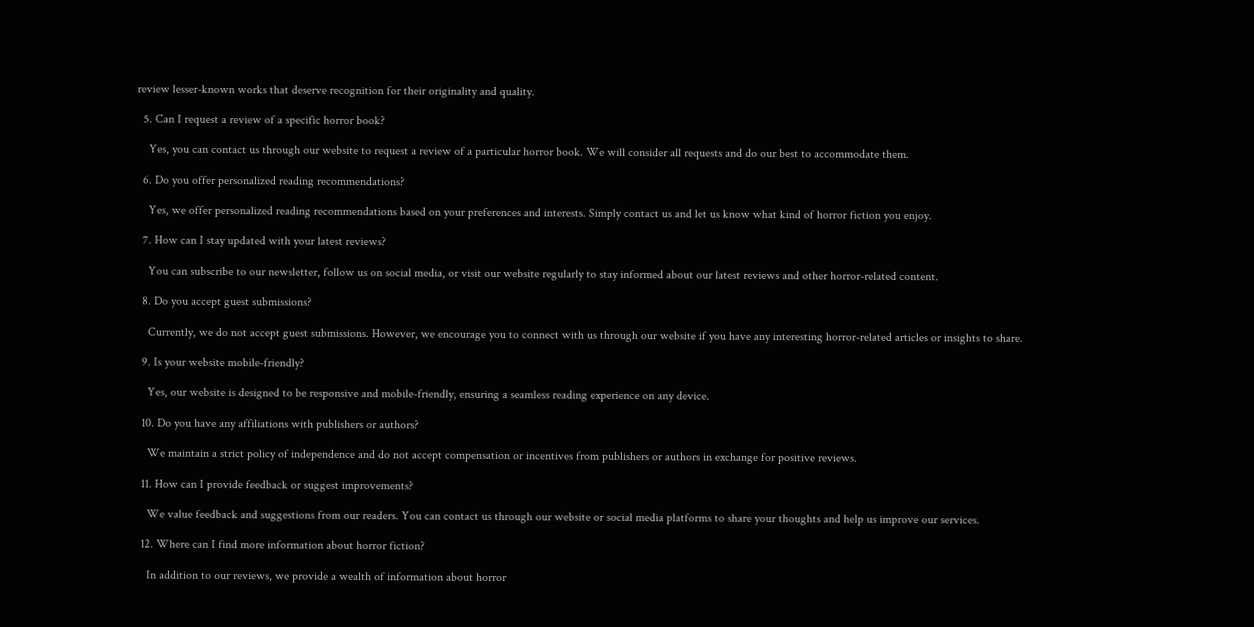review lesser-known works that deserve recognition for their originality and quality.

  5. Can I request a review of a specific horror book?

    Yes, you can contact us through our website to request a review of a particular horror book. We will consider all requests and do our best to accommodate them.

  6. Do you offer personalized reading recommendations?

    Yes, we offer personalized reading recommendations based on your preferences and interests. Simply contact us and let us know what kind of horror fiction you enjoy.

  7. How can I stay updated with your latest reviews?

    You can subscribe to our newsletter, follow us on social media, or visit our website regularly to stay informed about our latest reviews and other horror-related content.

  8. Do you accept guest submissions?

    Currently, we do not accept guest submissions. However, we encourage you to connect with us through our website if you have any interesting horror-related articles or insights to share.

  9. Is your website mobile-friendly?

    Yes, our website is designed to be responsive and mobile-friendly, ensuring a seamless reading experience on any device.

  10. Do you have any affiliations with publishers or authors?

    We maintain a strict policy of independence and do not accept compensation or incentives from publishers or authors in exchange for positive reviews.

  11. How can I provide feedback or suggest improvements?

    We value feedback and suggestions from our readers. You can contact us through our website or social media platforms to share your thoughts and help us improve our services.

  12. Where can I find more information about horror fiction?

    In addition to our reviews, we provide a wealth of information about horror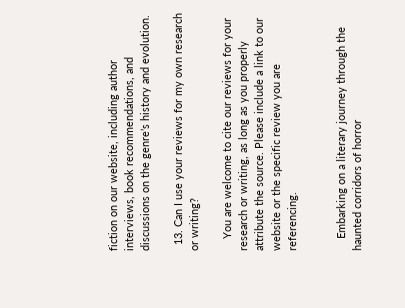fiction on our website, including author interviews, book recommendations, and discussions on the genre’s history and evolution.

  13. Can I use your reviews for my own research or writing?

    You are welcome to cite our reviews for your research or writing, as long as you properly attribute the source. Please include a link to our website or the specific review you are referencing.


    Embarking on a literary journey through the haunted corridors of horror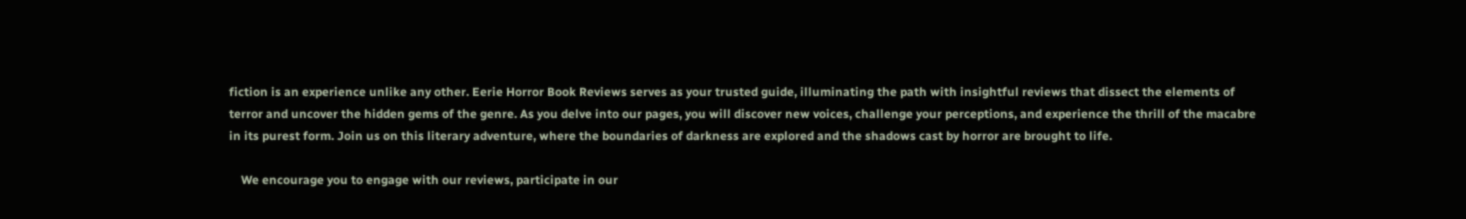fiction is an experience unlike any other. Eerie Horror Book Reviews serves as your trusted guide, illuminating the path with insightful reviews that dissect the elements of terror and uncover the hidden gems of the genre. As you delve into our pages, you will discover new voices, challenge your perceptions, and experience the thrill of the macabre in its purest form. Join us on this literary adventure, where the boundaries of darkness are explored and the shadows cast by horror are brought to life.

    We encourage you to engage with our reviews, participate in our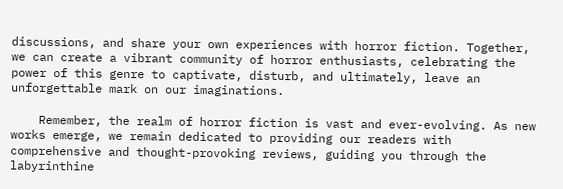discussions, and share your own experiences with horror fiction. Together, we can create a vibrant community of horror enthusiasts, celebrating the power of this genre to captivate, disturb, and ultimately, leave an unforgettable mark on our imaginations.

    Remember, the realm of horror fiction is vast and ever-evolving. As new works emerge, we remain dedicated to providing our readers with comprehensive and thought-provoking reviews, guiding you through the labyrinthine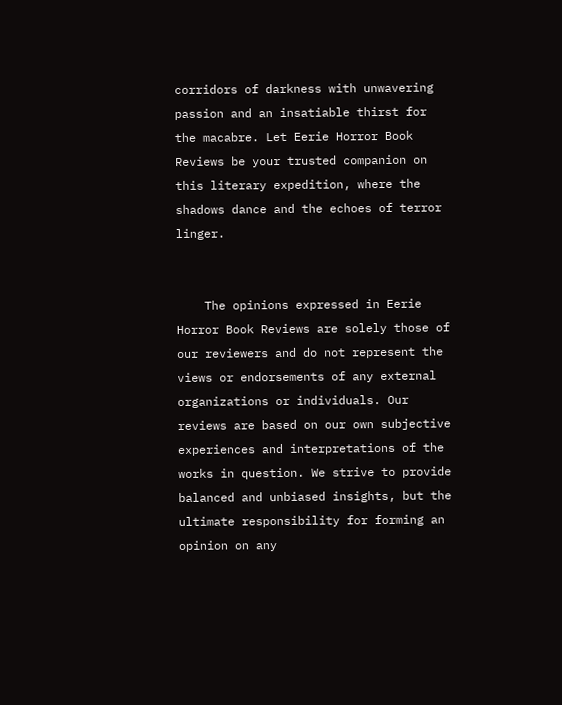corridors of darkness with unwavering passion and an insatiable thirst for the macabre. Let Eerie Horror Book Reviews be your trusted companion on this literary expedition, where the shadows dance and the echoes of terror linger.


    The opinions expressed in Eerie Horror Book Reviews are solely those of our reviewers and do not represent the views or endorsements of any external organizations or individuals. Our reviews are based on our own subjective experiences and interpretations of the works in question. We strive to provide balanced and unbiased insights, but the ultimate responsibility for forming an opinion on any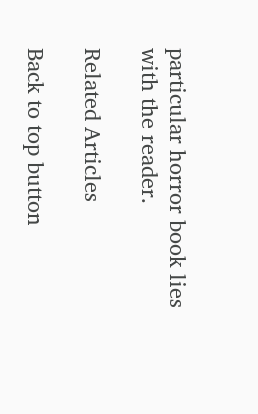particular horror book lies with the reader.

Related Articles

Back to top button